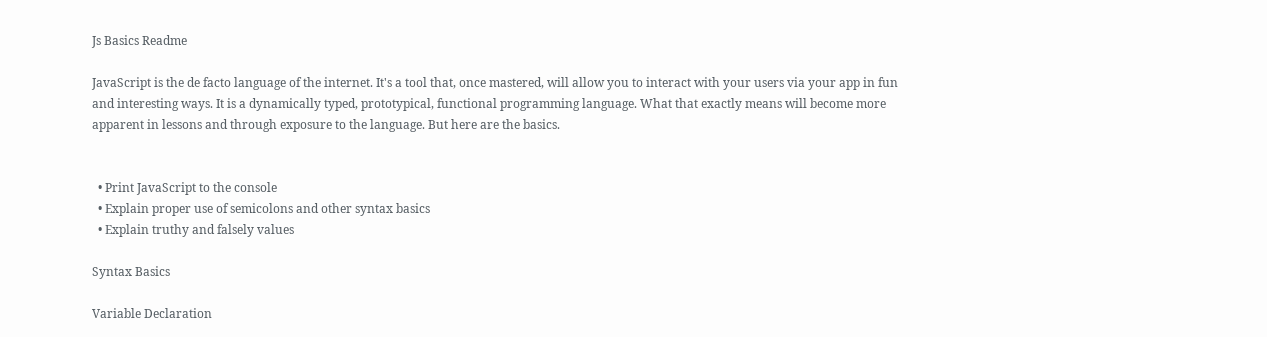Js Basics Readme

JavaScript is the de facto language of the internet. It's a tool that, once mastered, will allow you to interact with your users via your app in fun and interesting ways. It is a dynamically typed, prototypical, functional programming language. What that exactly means will become more apparent in lessons and through exposure to the language. But here are the basics.


  • Print JavaScript to the console
  • Explain proper use of semicolons and other syntax basics
  • Explain truthy and falsely values

Syntax Basics

Variable Declaration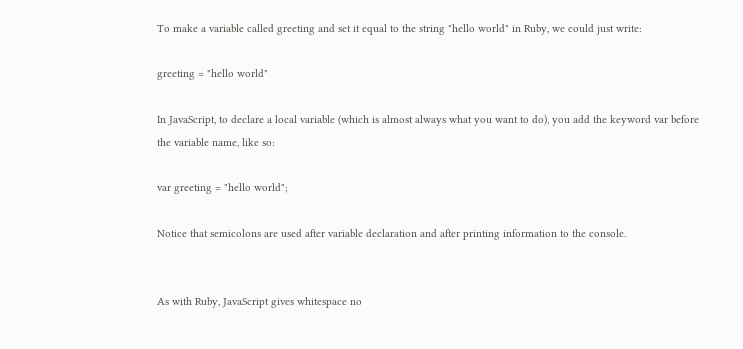To make a variable called greeting and set it equal to the string "hello world" in Ruby, we could just write:

greeting = "hello world"

In JavaScript, to declare a local variable (which is almost always what you want to do), you add the keyword var before the variable name, like so:

var greeting = "hello world";

Notice that semicolons are used after variable declaration and after printing information to the console.


As with Ruby, JavaScript gives whitespace no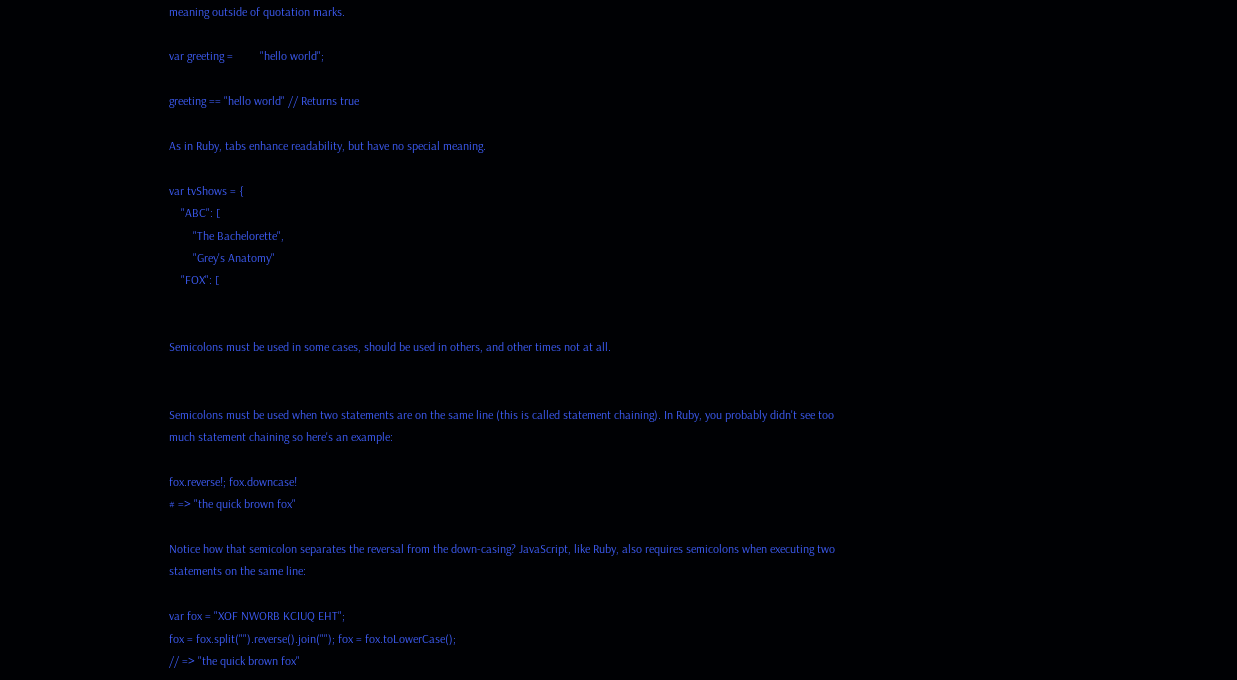meaning outside of quotation marks.

var greeting =         "hello world";

greeting == "hello world" // Returns true

As in Ruby, tabs enhance readability, but have no special meaning.

var tvShows = {
    "ABC": [
        "The Bachelorette",
        "Grey's Anatomy"
    "FOX": [


Semicolons must be used in some cases, should be used in others, and other times not at all.


Semicolons must be used when two statements are on the same line (this is called statement chaining). In Ruby, you probably didn't see too much statement chaining so here's an example:

fox.reverse!; fox.downcase!
# => "the quick brown fox"

Notice how that semicolon separates the reversal from the down-casing? JavaScript, like Ruby, also requires semicolons when executing two statements on the same line:

var fox = "XOF NWORB KCIUQ EHT";
fox = fox.split("").reverse().join(""); fox = fox.toLowerCase();
// => "the quick brown fox"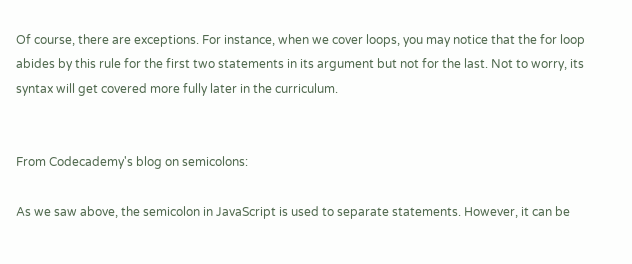Of course, there are exceptions. For instance, when we cover loops, you may notice that the for loop abides by this rule for the first two statements in its argument but not for the last. Not to worry, its syntax will get covered more fully later in the curriculum.


From Codecademy's blog on semicolons:

As we saw above, the semicolon in JavaScript is used to separate statements. However, it can be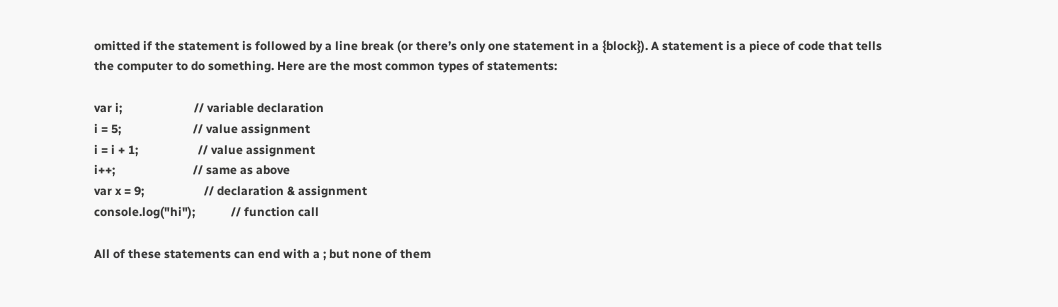omitted if the statement is followed by a line break (or there’s only one statement in a {block}). A statement is a piece of code that tells the computer to do something. Here are the most common types of statements:

var i;                        // variable declaration
i = 5;                        // value assignment
i = i + 1;                    // value assignment
i++;                          // same as above
var x = 9;                    // declaration & assignment
console.log("hi");            // function call

All of these statements can end with a ; but none of them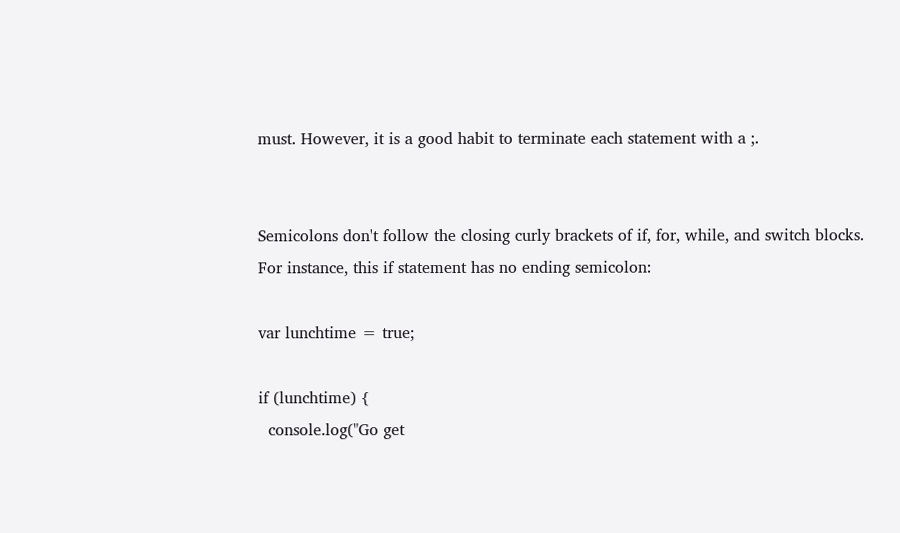must. However, it is a good habit to terminate each statement with a ;.


Semicolons don't follow the closing curly brackets of if, for, while, and switch blocks. For instance, this if statement has no ending semicolon:

var lunchtime = true;

if (lunchtime) {
  console.log("Go get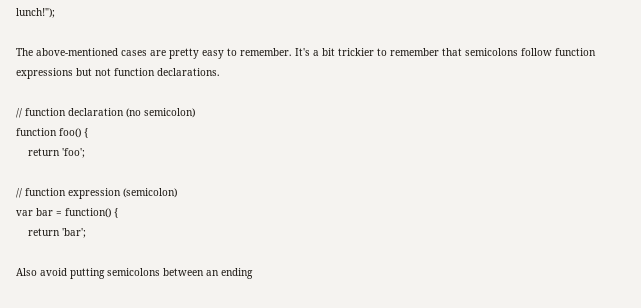lunch!");

The above-mentioned cases are pretty easy to remember. It's a bit trickier to remember that semicolons follow function expressions but not function declarations.

// function declaration (no semicolon)
function foo() {
    return 'foo';

// function expression (semicolon)
var bar = function() {
    return 'bar';

Also avoid putting semicolons between an ending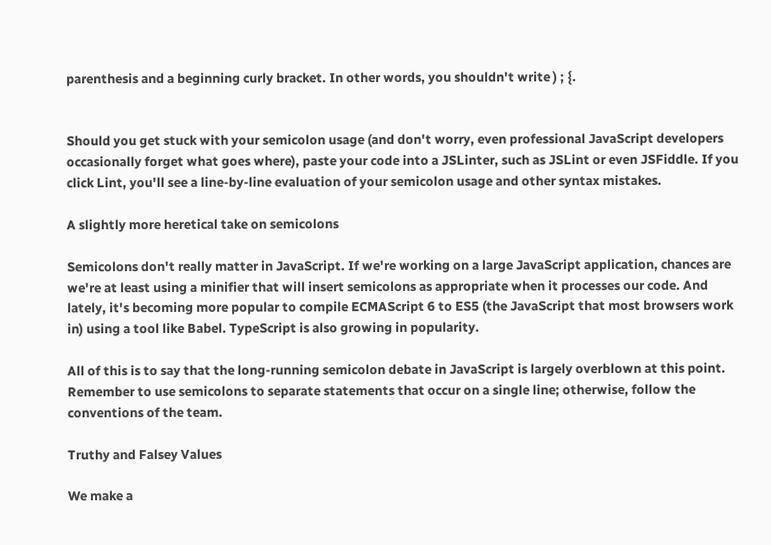parenthesis and a beginning curly bracket. In other words, you shouldn't write ) ; {.


Should you get stuck with your semicolon usage (and don't worry, even professional JavaScript developers occasionally forget what goes where), paste your code into a JSLinter, such as JSLint or even JSFiddle. If you click Lint, you'll see a line-by-line evaluation of your semicolon usage and other syntax mistakes.

A slightly more heretical take on semicolons

Semicolons don't really matter in JavaScript. If we're working on a large JavaScript application, chances are we're at least using a minifier that will insert semicolons as appropriate when it processes our code. And lately, it's becoming more popular to compile ECMAScript 6 to ES5 (the JavaScript that most browsers work in) using a tool like Babel. TypeScript is also growing in popularity.

All of this is to say that the long-running semicolon debate in JavaScript is largely overblown at this point. Remember to use semicolons to separate statements that occur on a single line; otherwise, follow the conventions of the team.

Truthy and Falsey Values

We make a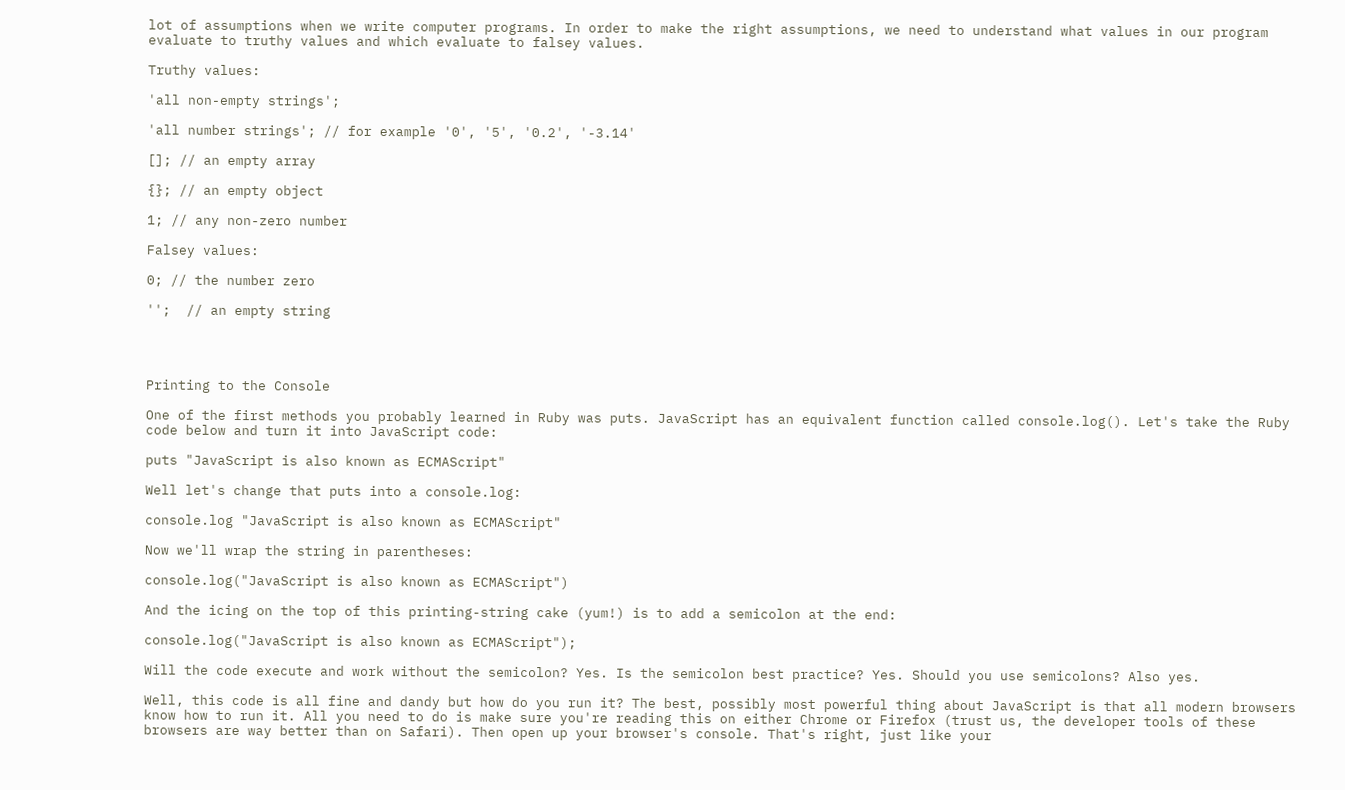lot of assumptions when we write computer programs. In order to make the right assumptions, we need to understand what values in our program evaluate to truthy values and which evaluate to falsey values.

Truthy values:

'all non-empty strings';

'all number strings'; // for example '0', '5', '0.2', '-3.14'

[]; // an empty array

{}; // an empty object

1; // any non-zero number

Falsey values:

0; // the number zero

'';  // an empty string




Printing to the Console

One of the first methods you probably learned in Ruby was puts. JavaScript has an equivalent function called console.log(). Let's take the Ruby code below and turn it into JavaScript code:

puts "JavaScript is also known as ECMAScript"

Well let's change that puts into a console.log:

console.log "JavaScript is also known as ECMAScript"

Now we'll wrap the string in parentheses:

console.log("JavaScript is also known as ECMAScript")

And the icing on the top of this printing-string cake (yum!) is to add a semicolon at the end:

console.log("JavaScript is also known as ECMAScript");

Will the code execute and work without the semicolon? Yes. Is the semicolon best practice? Yes. Should you use semicolons? Also yes.

Well, this code is all fine and dandy but how do you run it? The best, possibly most powerful thing about JavaScript is that all modern browsers know how to run it. All you need to do is make sure you're reading this on either Chrome or Firefox (trust us, the developer tools of these browsers are way better than on Safari). Then open up your browser's console. That's right, just like your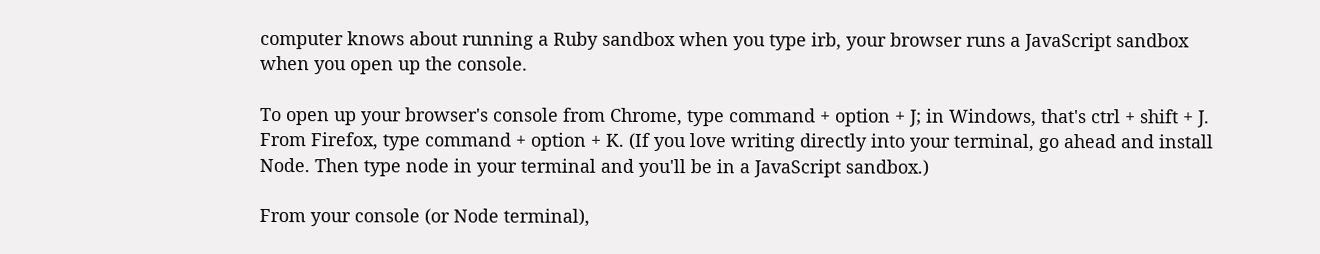computer knows about running a Ruby sandbox when you type irb, your browser runs a JavaScript sandbox when you open up the console.

To open up your browser's console from Chrome, type command + option + J; in Windows, that's ctrl + shift + J. From Firefox, type command + option + K. (If you love writing directly into your terminal, go ahead and install Node. Then type node in your terminal and you'll be in a JavaScript sandbox.)

From your console (or Node terminal),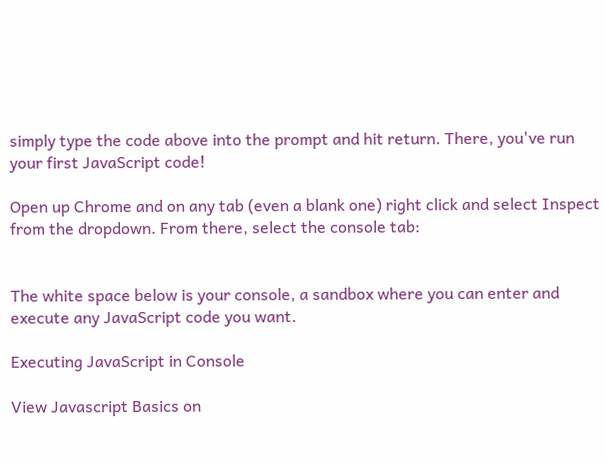simply type the code above into the prompt and hit return. There, you've run your first JavaScript code!

Open up Chrome and on any tab (even a blank one) right click and select Inspect from the dropdown. From there, select the console tab:


The white space below is your console, a sandbox where you can enter and execute any JavaScript code you want.

Executing JavaScript in Console

View Javascript Basics on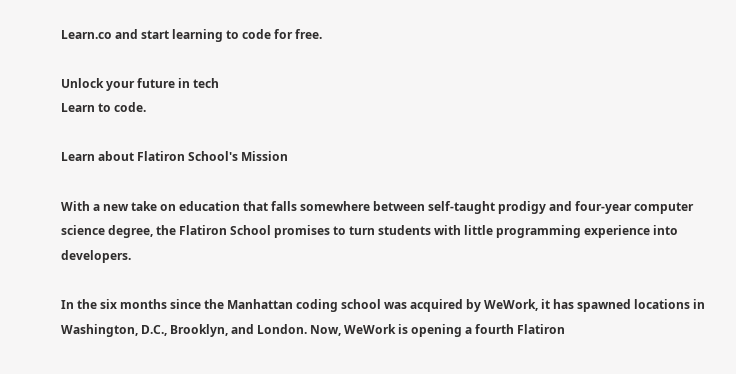Learn.co and start learning to code for free.

Unlock your future in tech
Learn to code.

Learn about Flatiron School's Mission

With a new take on education that falls somewhere between self-taught prodigy and four-year computer science degree, the Flatiron School promises to turn students with little programming experience into developers.

In the six months since the Manhattan coding school was acquired by WeWork, it has spawned locations in Washington, D.C., Brooklyn, and London. Now, WeWork is opening a fourth Flatiron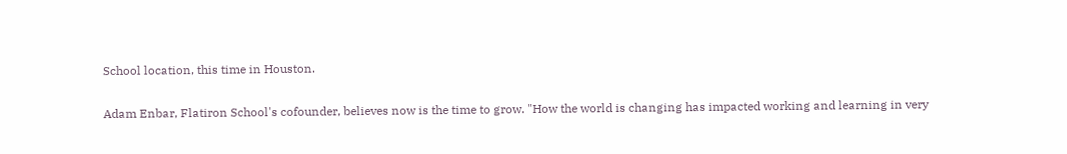School location, this time in Houston.

Adam Enbar, Flatiron School's cofounder, believes now is the time to grow. "How the world is changing has impacted working and learning in very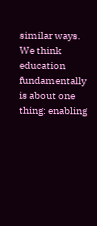similar ways. We think education fundamentally is about one thing: enabling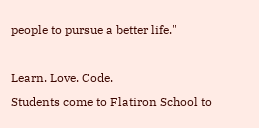people to pursue a better life."

Learn. Love. Code.
Students come to Flatiron School to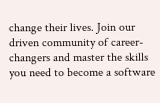change their lives. Join our driven community of career-changers and master the skills you need to become a software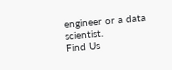engineer or a data scientist.
Find Us